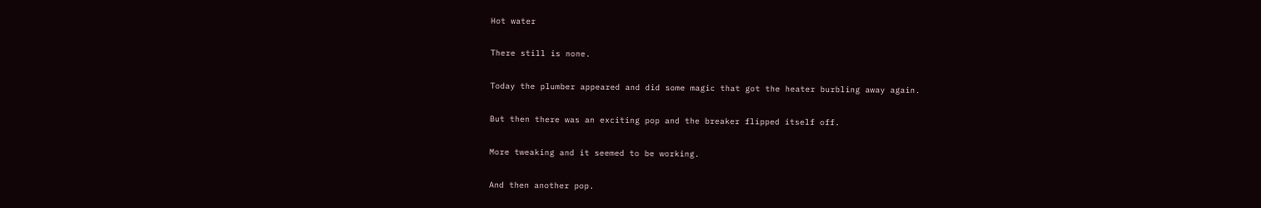Hot water

There still is none.

Today the plumber appeared and did some magic that got the heater burbling away again.

But then there was an exciting pop and the breaker flipped itself off.

More tweaking and it seemed to be working.

And then another pop.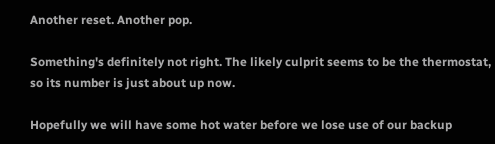Another reset. Another pop.

Something's definitely not right. The likely culprit seems to be the thermostat, so its number is just about up now.

Hopefully we will have some hot water before we lose use of our backup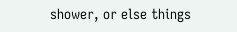shower, or else things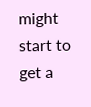might start to get a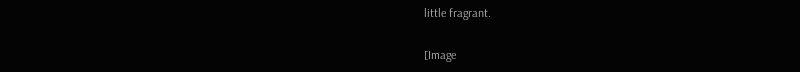little fragrant.

[Image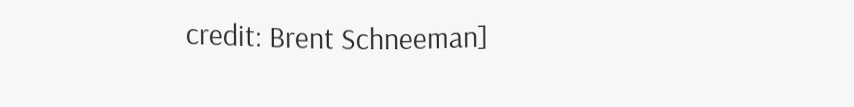credit: Brent Schneeman]